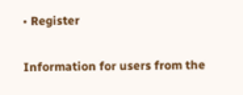• Register

Information for users from the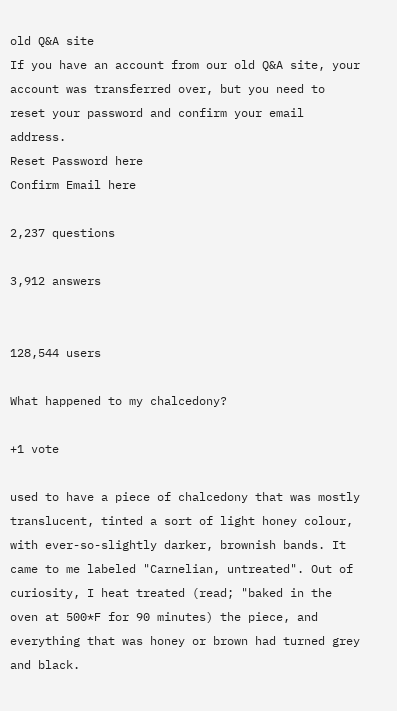old Q&A site
If you have an account from our old Q&A site, your account was transferred over, but you need to reset your password and confirm your email address.
Reset Password here
Confirm Email here

2,237 questions

3,912 answers


128,544 users

What happened to my chalcedony?

+1 vote

used to have a piece of chalcedony that was mostly translucent, tinted a sort of light honey colour, with ever-so-slightly darker, brownish bands. It came to me labeled "Carnelian, untreated". Out of curiosity, I heat treated (read; "baked in the oven at 500*F for 90 minutes) the piece, and everything that was honey or brown had turned grey and black.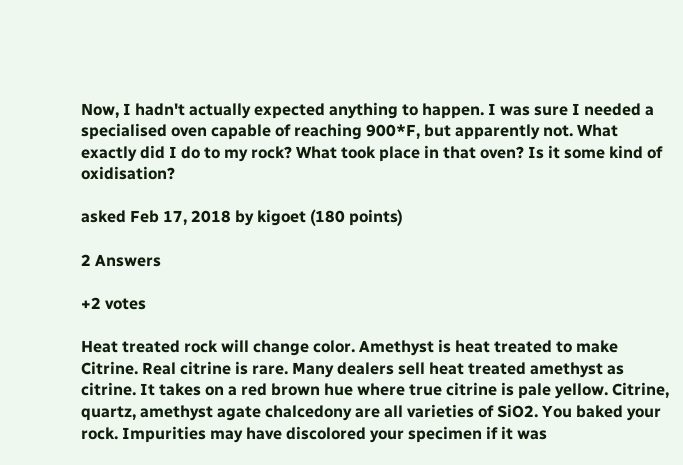Now, I hadn't actually expected anything to happen. I was sure I needed a specialised oven capable of reaching 900*F, but apparently not. What exactly did I do to my rock? What took place in that oven? Is it some kind of oxidisation?

asked Feb 17, 2018 by kigoet (180 points)

2 Answers

+2 votes

Heat treated rock will change color. Amethyst is heat treated to make Citrine. Real citrine is rare. Many dealers sell heat treated amethyst as citrine. It takes on a red brown hue where true citrine is pale yellow. Citrine, quartz, amethyst agate chalcedony are all varieties of SiO2. You baked your rock. Impurities may have discolored your specimen if it was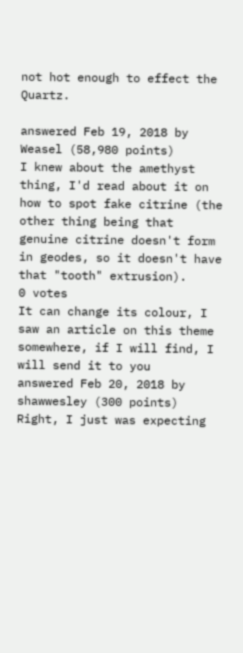not hot enough to effect the Quartz.

answered Feb 19, 2018 by Weasel (58,980 points)
I knew about the amethyst thing, I'd read about it on how to spot fake citrine (the other thing being that genuine citrine doesn't form in geodes, so it doesn't have that "tooth" extrusion).
0 votes
It can change its colour, I saw an article on this theme somewhere, if I will find, I will send it to you
answered Feb 20, 2018 by shawwesley (300 points)
Right, I just was expecting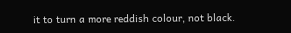it to turn a more reddish colour, not black.